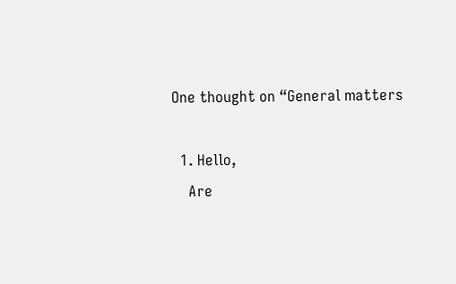One thought on “General matters

  1. Hello,
    Are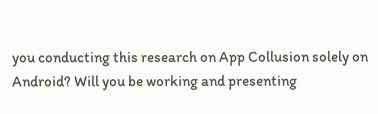you conducting this research on App Collusion solely on Android? Will you be working and presenting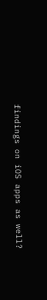findings on iOS apps as well?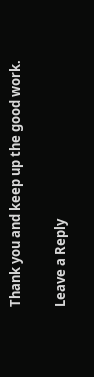Thank you and keep up the good work.

Leave a Reply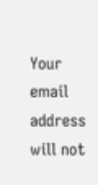Your email address will not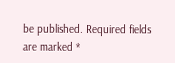be published. Required fields are marked *